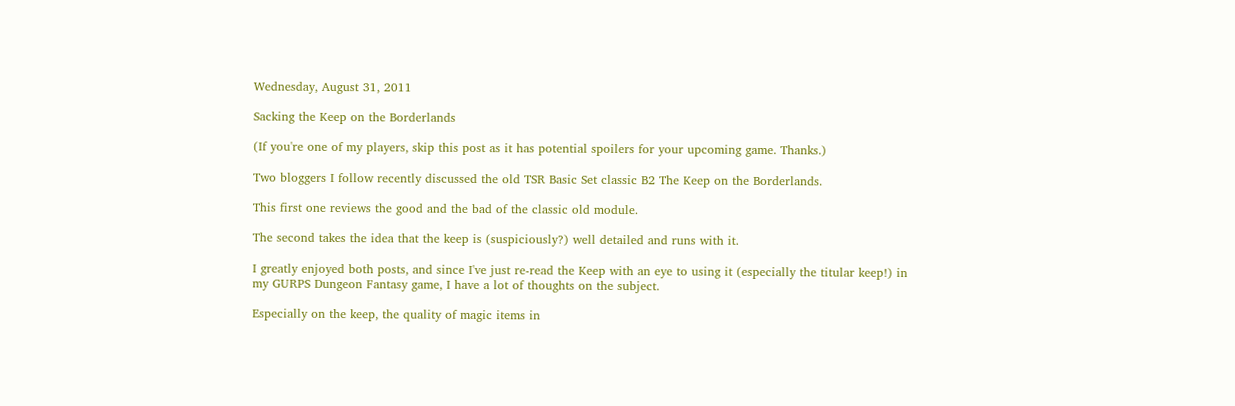Wednesday, August 31, 2011

Sacking the Keep on the Borderlands

(If you're one of my players, skip this post as it has potential spoilers for your upcoming game. Thanks.)

Two bloggers I follow recently discussed the old TSR Basic Set classic B2 The Keep on the Borderlands.

This first one reviews the good and the bad of the classic old module.

The second takes the idea that the keep is (suspiciously?) well detailed and runs with it.

I greatly enjoyed both posts, and since I've just re-read the Keep with an eye to using it (especially the titular keep!) in my GURPS Dungeon Fantasy game, I have a lot of thoughts on the subject.

Especially on the keep, the quality of magic items in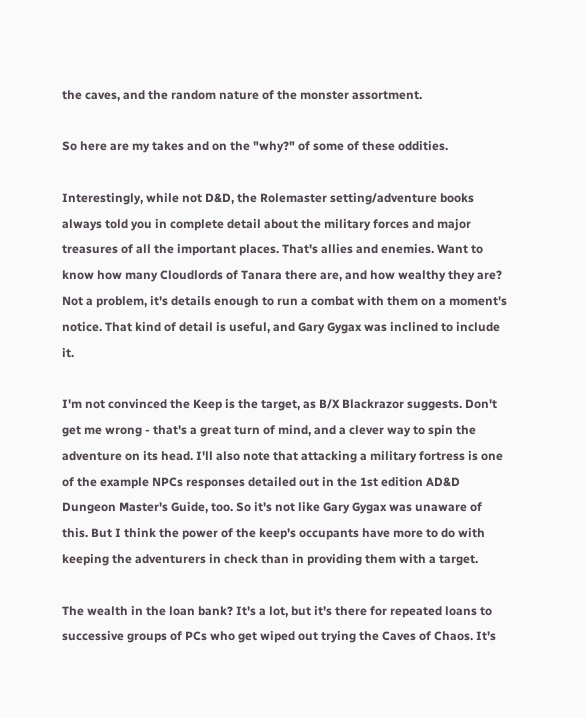the caves, and the random nature of the monster assortment.

So here are my takes and on the "why?" of some of these oddities.

Interestingly, while not D&D, the Rolemaster setting/adventure books always told you in complete detail about the military forces and major treasures of all the important places. That's allies and enemies. Want to know how many Cloudlords of Tanara there are, and how wealthy they are? Not a problem, it's details enough to run a combat with them on a moment's notice. That kind of detail is useful, and Gary Gygax was inclined to include it.

I'm not convinced the Keep is the target, as B/X Blackrazor suggests. Don't get me wrong - that's a great turn of mind, and a clever way to spin the adventure on its head. I'll also note that attacking a military fortress is one of the example NPCs responses detailed out in the 1st edition AD&D Dungeon Master's Guide, too. So it's not like Gary Gygax was unaware of this. But I think the power of the keep's occupants have more to do with keeping the adventurers in check than in providing them with a target.

The wealth in the loan bank? It's a lot, but it's there for repeated loans to successive groups of PCs who get wiped out trying the Caves of Chaos. It's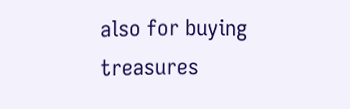also for buying treasures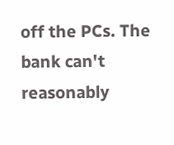off the PCs. The bank can't reasonably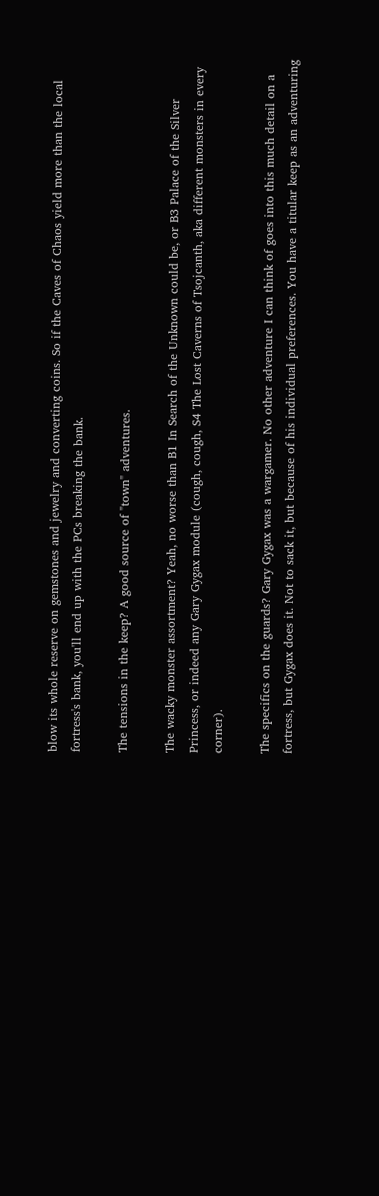blow its whole reserve on gemstones and jewelry and converting coins. So if the Caves of Chaos yield more than the local fortress's bank, you'll end up with the PCs breaking the bank.

The tensions in the keep? A good source of "town" adventures.

The wacky monster assortment? Yeah, no worse than B1 In Search of the Unknown could be, or B3 Palace of the Silver Princess, or indeed any Gary Gygax module (cough, cough, S4 The Lost Caverns of Tsojcanth, aka different monsters in every corner).

The specifics on the guards? Gary Gygax was a wargamer. No other adventure I can think of goes into this much detail on a fortress, but Gygax does it. Not to sack it, but because of his individual preferences. You have a titular keep as an adventuring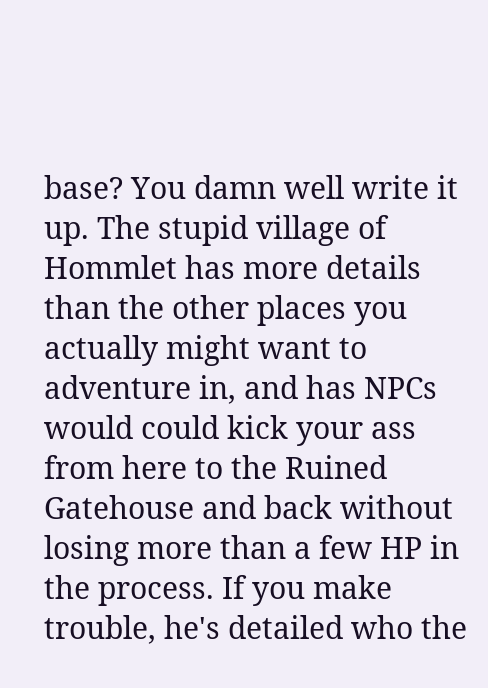base? You damn well write it up. The stupid village of Hommlet has more details than the other places you actually might want to adventure in, and has NPCs would could kick your ass from here to the Ruined Gatehouse and back without losing more than a few HP in the process. If you make trouble, he's detailed who the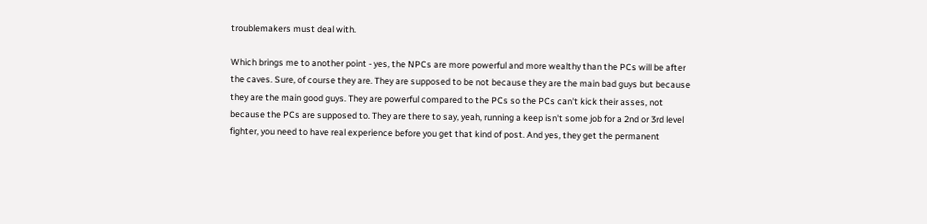troublemakers must deal with.

Which brings me to another point - yes, the NPCs are more powerful and more wealthy than the PCs will be after the caves. Sure, of course they are. They are supposed to be not because they are the main bad guys but because they are the main good guys. They are powerful compared to the PCs so the PCs can't kick their asses, not because the PCs are supposed to. They are there to say, yeah, running a keep isn't some job for a 2nd or 3rd level fighter, you need to have real experience before you get that kind of post. And yes, they get the permanent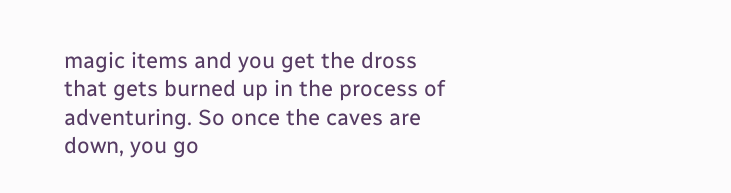magic items and you get the dross that gets burned up in the process of adventuring. So once the caves are down, you go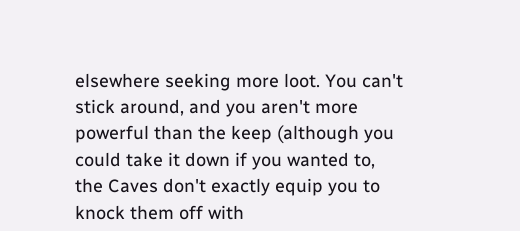elsewhere seeking more loot. You can't stick around, and you aren't more powerful than the keep (although you could take it down if you wanted to, the Caves don't exactly equip you to knock them off with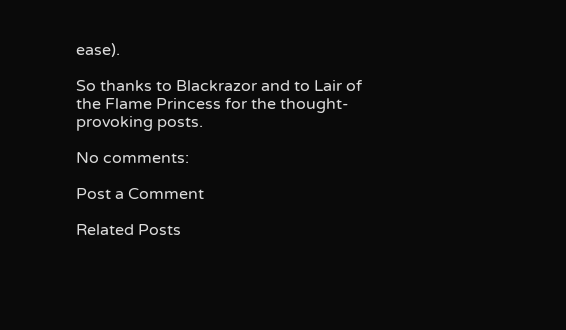ease).

So thanks to Blackrazor and to Lair of the Flame Princess for the thought-provoking posts.

No comments:

Post a Comment

Related Posts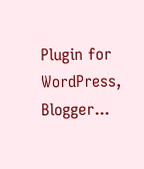Plugin for WordPress, Blogger...